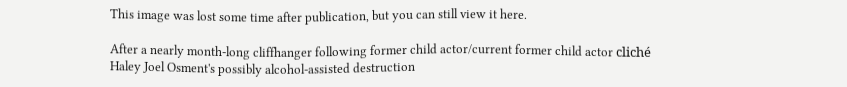This image was lost some time after publication, but you can still view it here.

After a nearly month-long cliffhanger following former child actor/current former child actor cliché Haley Joel Osment's possibly alcohol-assisted destruction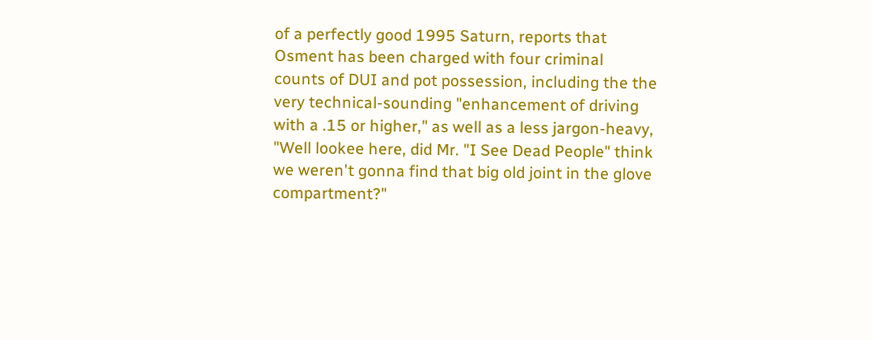of a perfectly good 1995 Saturn, reports that Osment has been charged with four criminal counts of DUI and pot possession, including the the very technical-sounding "enhancement of driving with a .15 or higher," as well as a less jargon-heavy, "Well lookee here, did Mr. "I See Dead People" think we weren't gonna find that big old joint in the glove compartment?"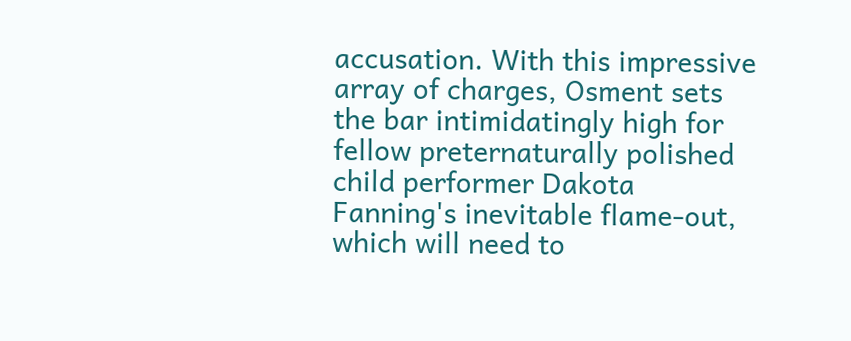accusation. With this impressive array of charges, Osment sets the bar intimidatingly high for fellow preternaturally polished child performer Dakota Fanning's inevitable flame-out, which will need to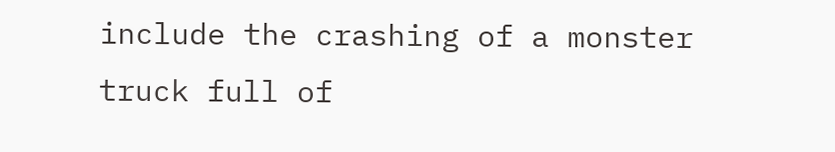include the crashing of a monster truck full of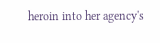heroin into her agency's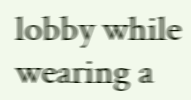lobby while wearing a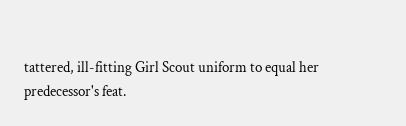tattered, ill-fitting Girl Scout uniform to equal her predecessor's feat.